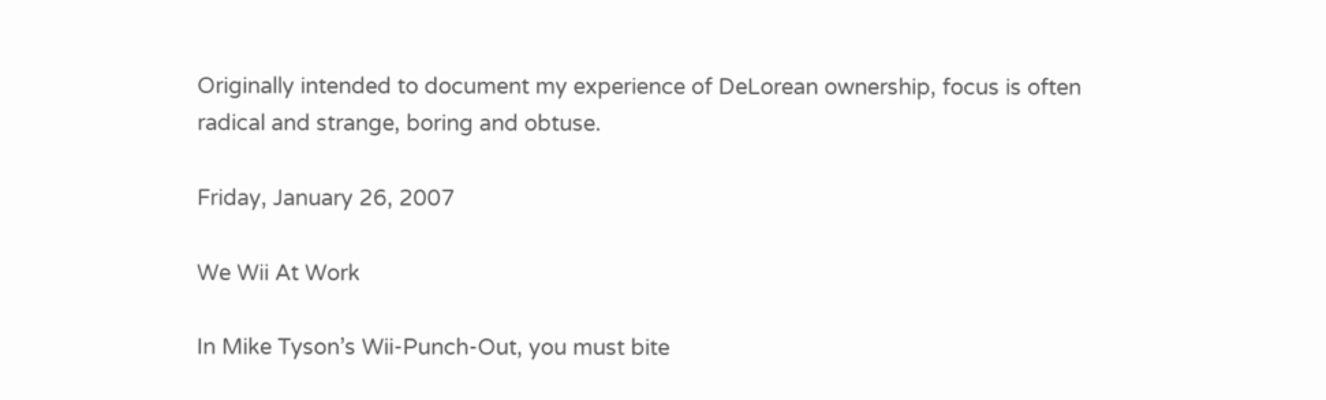Originally intended to document my experience of DeLorean ownership, focus is often radical and strange, boring and obtuse.

Friday, January 26, 2007

We Wii At Work

In Mike Tyson’s Wii-Punch-Out, you must bite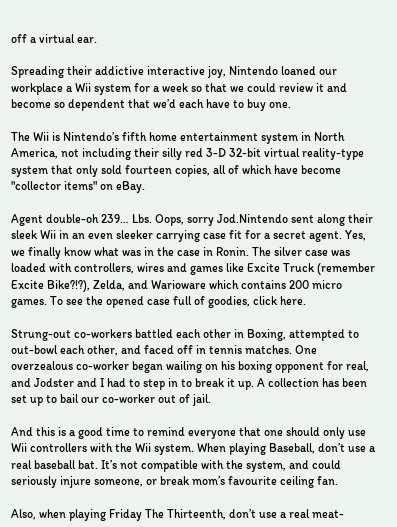off a virtual ear.

Spreading their addictive interactive joy, Nintendo loaned our workplace a Wii system for a week so that we could review it and become so dependent that we’d each have to buy one.

The Wii is Nintendo’s fifth home entertainment system in North America, not including their silly red 3-D 32-bit virtual reality-type system that only sold fourteen copies, all of which have become "collector items" on eBay.

Agent double-oh 239… Lbs. Oops, sorry Jod.Nintendo sent along their sleek Wii in an even sleeker carrying case fit for a secret agent. Yes, we finally know what was in the case in Ronin. The silver case was loaded with controllers, wires and games like Excite Truck (remember Excite Bike?!?), Zelda, and Warioware which contains 200 micro games. To see the opened case full of goodies, click here.

Strung-out co-workers battled each other in Boxing, attempted to out-bowl each other, and faced off in tennis matches. One overzealous co-worker began wailing on his boxing opponent for real, and Jodster and I had to step in to break it up. A collection has been set up to bail our co-worker out of jail.

And this is a good time to remind everyone that one should only use Wii controllers with the Wii system. When playing Baseball, don’t use a real baseball bat. It’s not compatible with the system, and could seriously injure someone, or break mom’s favourite ceiling fan.

Also, when playing Friday The Thirteenth, don’t use a real meat-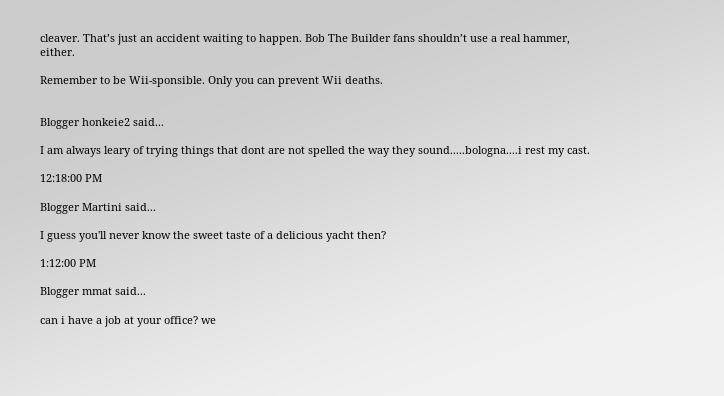cleaver. That’s just an accident waiting to happen. Bob The Builder fans shouldn’t use a real hammer, either.

Remember to be Wii-sponsible. Only you can prevent Wii deaths.


Blogger honkeie2 said...

I am always leary of trying things that dont are not spelled the way they sound.....bologna....i rest my cast.

12:18:00 PM

Blogger Martini said...

I guess you'll never know the sweet taste of a delicious yacht then?

1:12:00 PM

Blogger mmat said...

can i have a job at your office? we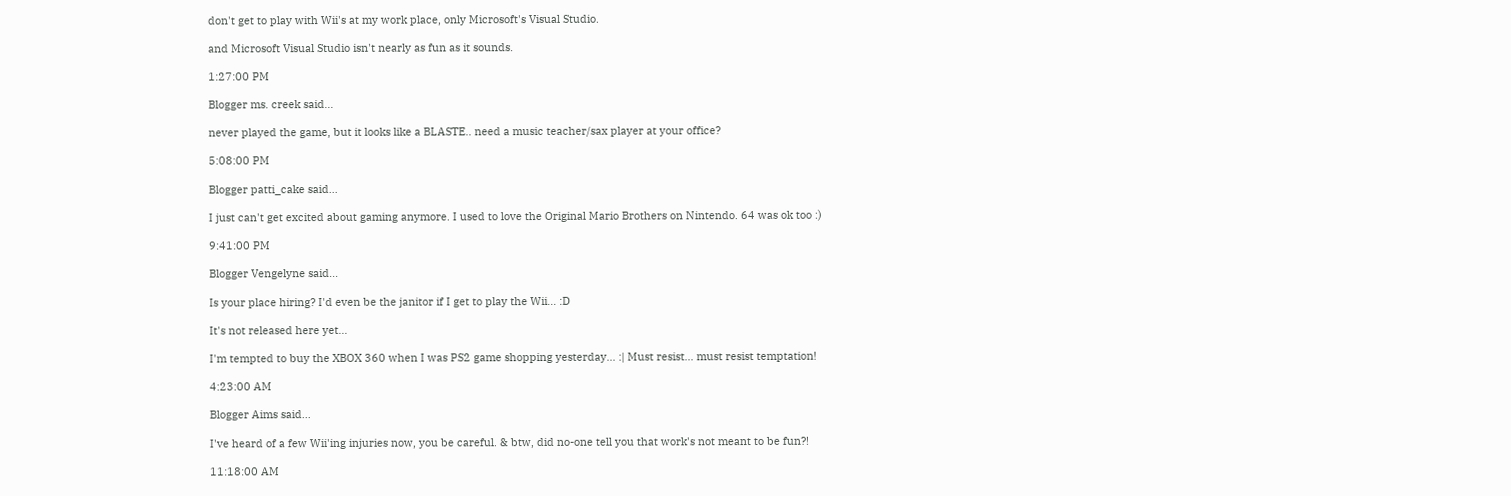don't get to play with Wii's at my work place, only Microsoft's Visual Studio.

and Microsoft Visual Studio isn't nearly as fun as it sounds.

1:27:00 PM

Blogger ms. creek said...

never played the game, but it looks like a BLASTE.. need a music teacher/sax player at your office?

5:08:00 PM

Blogger patti_cake said...

I just can't get excited about gaming anymore. I used to love the Original Mario Brothers on Nintendo. 64 was ok too :)

9:41:00 PM

Blogger Vengelyne said...

Is your place hiring? I'd even be the janitor if I get to play the Wii... :D

It's not released here yet...

I'm tempted to buy the XBOX 360 when I was PS2 game shopping yesterday... :| Must resist... must resist temptation!

4:23:00 AM

Blogger Aims said...

I've heard of a few Wii'ing injuries now, you be careful. & btw, did no-one tell you that work's not meant to be fun?!

11:18:00 AM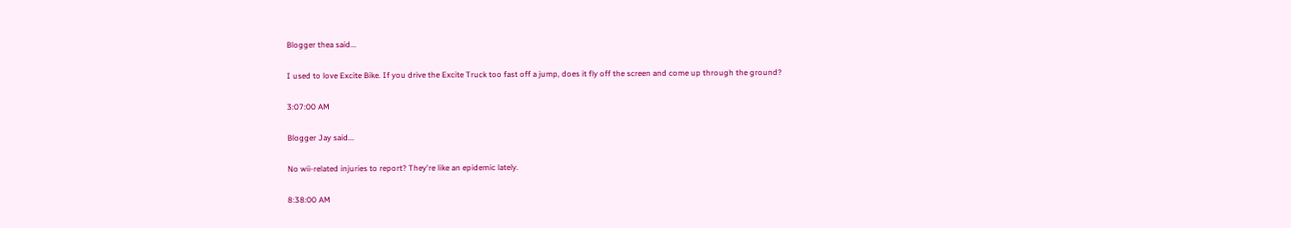Blogger thea said...

I used to love Excite Bike. If you drive the Excite Truck too fast off a jump, does it fly off the screen and come up through the ground?

3:07:00 AM

Blogger Jay said...

No wii-related injuries to report? They're like an epidemic lately.

8:38:00 AM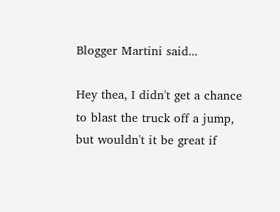Blogger Martini said...

Hey thea, I didn't get a chance to blast the truck off a jump, but wouldn't it be great if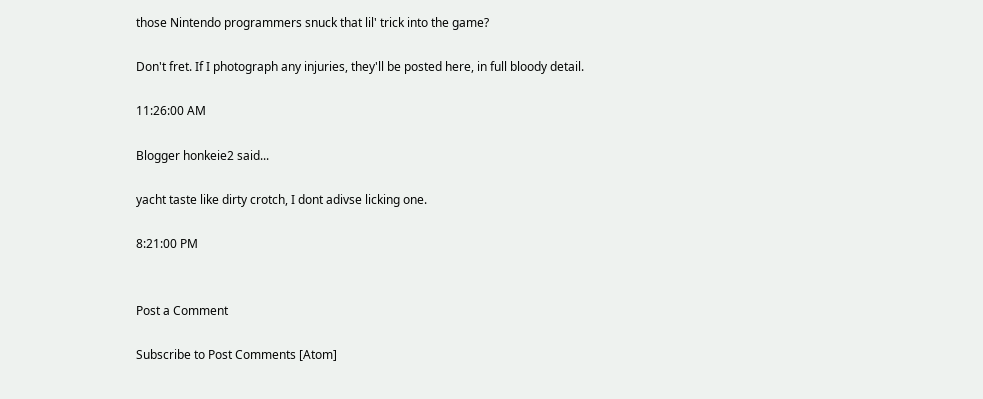those Nintendo programmers snuck that lil' trick into the game?

Don't fret. If I photograph any injuries, they'll be posted here, in full bloody detail.

11:26:00 AM

Blogger honkeie2 said...

yacht taste like dirty crotch, I dont adivse licking one.

8:21:00 PM


Post a Comment

Subscribe to Post Comments [Atom]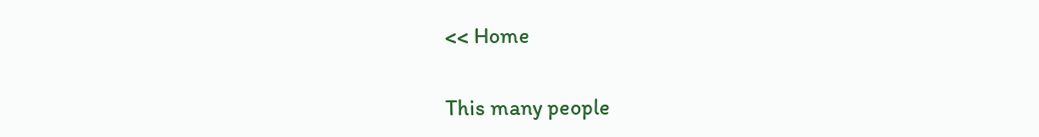<< Home


This many people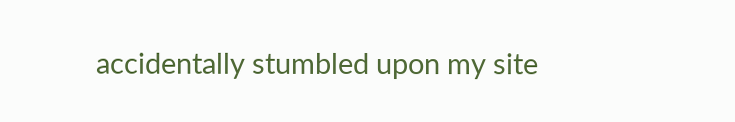accidentally stumbled upon my site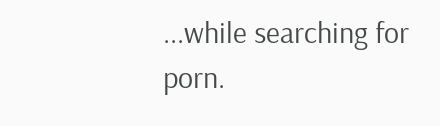...while searching for porn.